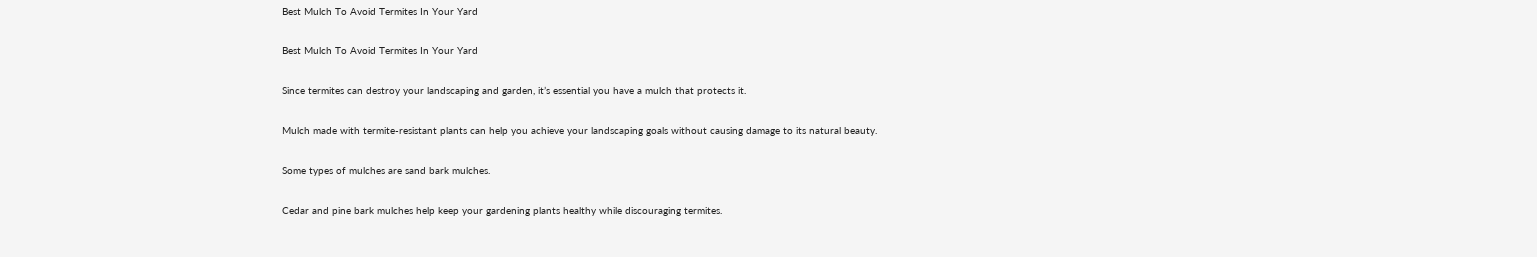Best Mulch To Avoid Termites In Your Yard

Best Mulch To Avoid Termites In Your Yard

Since termites can destroy your landscaping and garden, it’s essential you have a mulch that protects it.

Mulch made with termite-resistant plants can help you achieve your landscaping goals without causing damage to its natural beauty.

Some types of mulches are sand bark mulches.

Cedar and pine bark mulches help keep your gardening plants healthy while discouraging termites.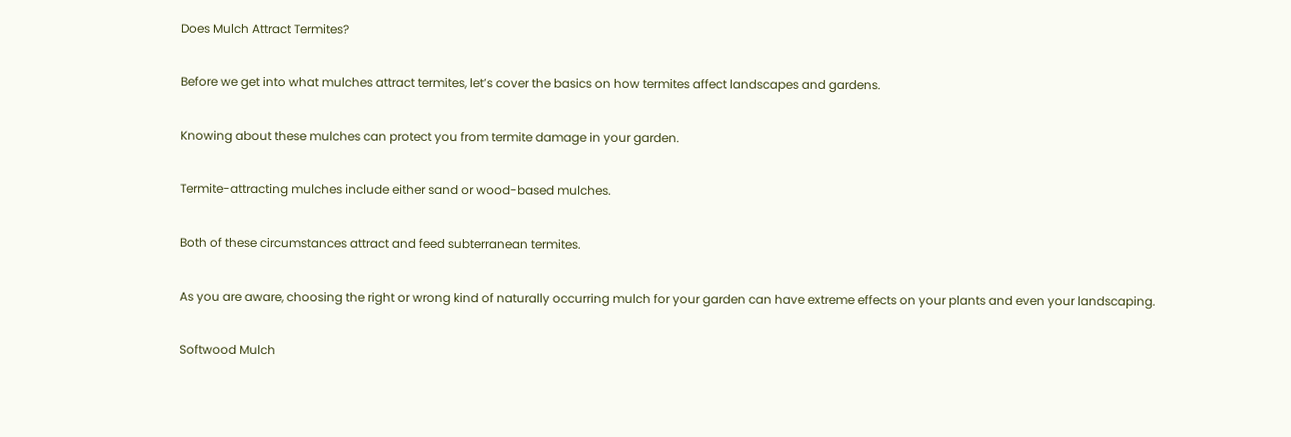Does Mulch Attract Termites?

Before we get into what mulches attract termites, let’s cover the basics on how termites affect landscapes and gardens.

Knowing about these mulches can protect you from termite damage in your garden.

Termite-attracting mulches include either sand or wood-based mulches.

Both of these circumstances attract and feed subterranean termites.

As you are aware, choosing the right or wrong kind of naturally occurring mulch for your garden can have extreme effects on your plants and even your landscaping.

Softwood Mulch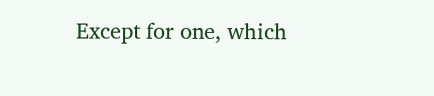Except for one, which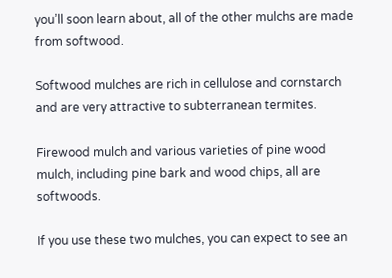you’ll soon learn about, all of the other mulchs are made from softwood.

Softwood mulches are rich in cellulose and cornstarch and are very attractive to subterranean termites.

Firewood mulch and various varieties of pine wood mulch, including pine bark and wood chips, all are softwoods.

If you use these two mulches, you can expect to see an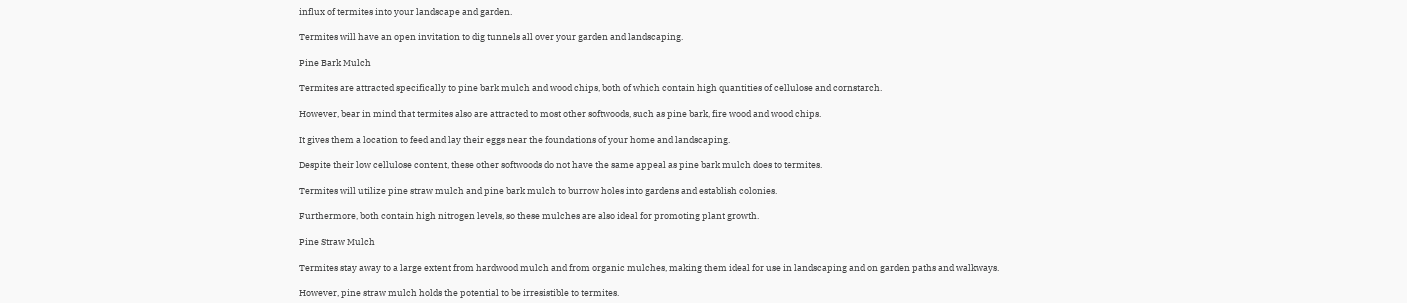influx of termites into your landscape and garden.

Termites will have an open invitation to dig tunnels all over your garden and landscaping.

Pine Bark Mulch

Termites are attracted specifically to pine bark mulch and wood chips, both of which contain high quantities of cellulose and cornstarch.

However, bear in mind that termites also are attracted to most other softwoods, such as pine bark, fire wood and wood chips.

It gives them a location to feed and lay their eggs near the foundations of your home and landscaping.

Despite their low cellulose content, these other softwoods do not have the same appeal as pine bark mulch does to termites.

Termites will utilize pine straw mulch and pine bark mulch to burrow holes into gardens and establish colonies.

Furthermore, both contain high nitrogen levels, so these mulches are also ideal for promoting plant growth.

Pine Straw Mulch

Termites stay away to a large extent from hardwood mulch and from organic mulches, making them ideal for use in landscaping and on garden paths and walkways.

However, pine straw mulch holds the potential to be irresistible to termites.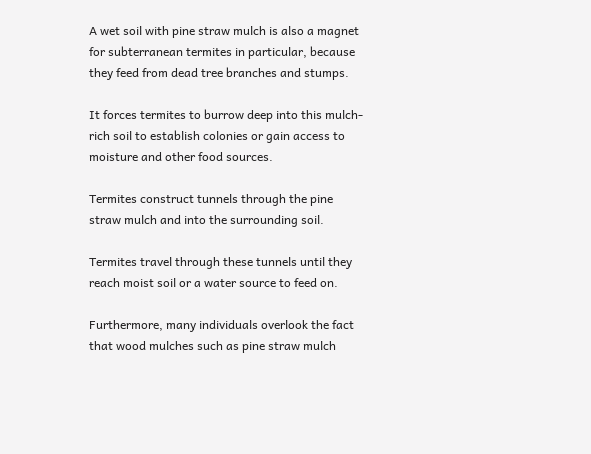A wet soil with pine straw mulch is also a magnet for subterranean termites in particular, because they feed from dead tree branches and stumps.

It forces termites to burrow deep into this mulch-rich soil to establish colonies or gain access to moisture and other food sources.

Termites construct tunnels through the pine straw mulch and into the surrounding soil.

Termites travel through these tunnels until they reach moist soil or a water source to feed on.

Furthermore, many individuals overlook the fact that wood mulches such as pine straw mulch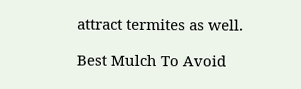attract termites as well.

Best Mulch To Avoid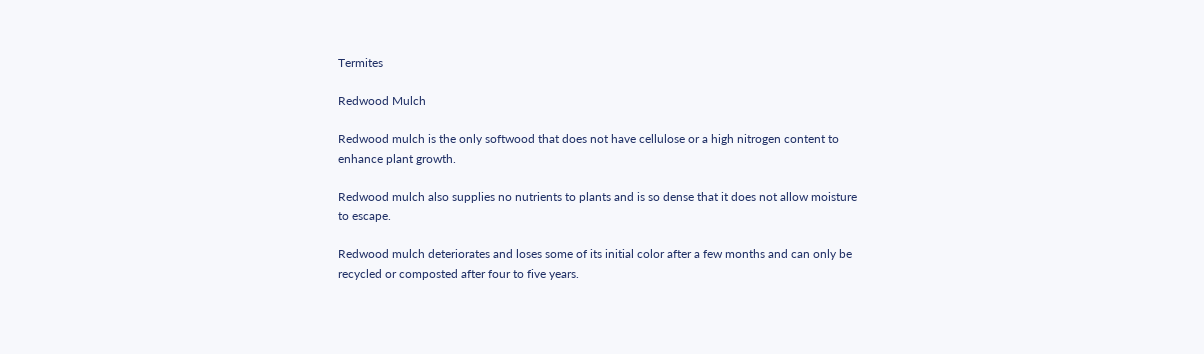Termites

Redwood Mulch

Redwood mulch is the only softwood that does not have cellulose or a high nitrogen content to enhance plant growth.

Redwood mulch also supplies no nutrients to plants and is so dense that it does not allow moisture to escape.

Redwood mulch deteriorates and loses some of its initial color after a few months and can only be recycled or composted after four to five years.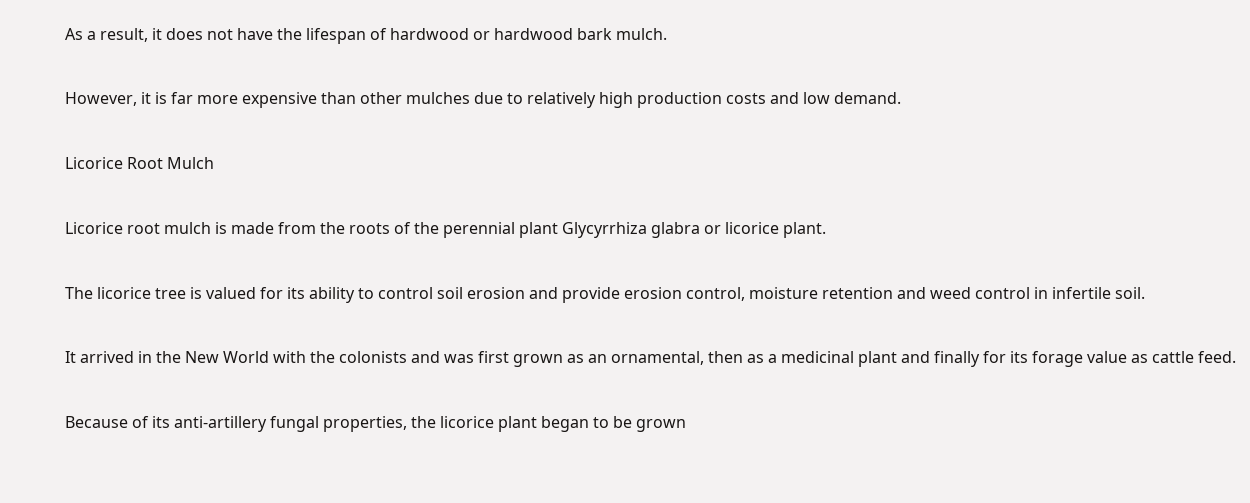As a result, it does not have the lifespan of hardwood or hardwood bark mulch.

However, it is far more expensive than other mulches due to relatively high production costs and low demand.

Licorice Root Mulch

Licorice root mulch is made from the roots of the perennial plant Glycyrrhiza glabra or licorice plant.

The licorice tree is valued for its ability to control soil erosion and provide erosion control, moisture retention and weed control in infertile soil.

It arrived in the New World with the colonists and was first grown as an ornamental, then as a medicinal plant and finally for its forage value as cattle feed.

Because of its anti-artillery fungal properties, the licorice plant began to be grown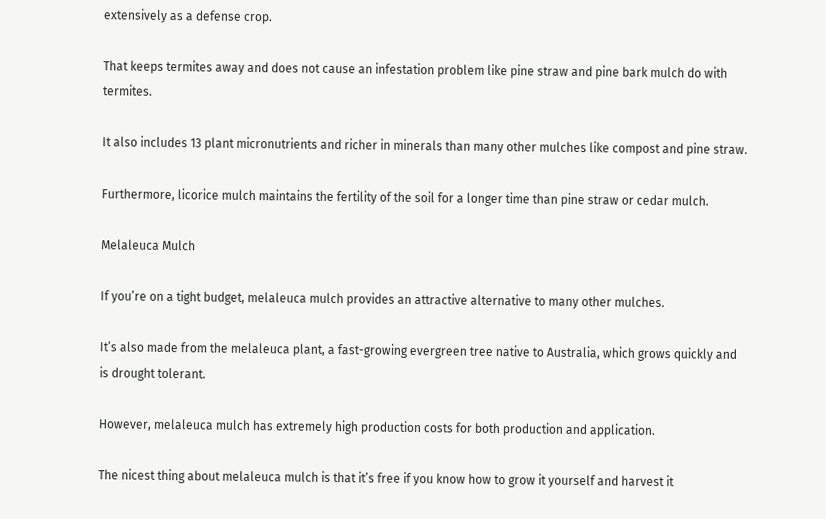extensively as a defense crop.

That keeps termites away and does not cause an infestation problem like pine straw and pine bark mulch do with termites.

It also includes 13 plant micronutrients and richer in minerals than many other mulches like compost and pine straw.

Furthermore, licorice mulch maintains the fertility of the soil for a longer time than pine straw or cedar mulch.

Melaleuca Mulch

If you’re on a tight budget, melaleuca mulch provides an attractive alternative to many other mulches.

It’s also made from the melaleuca plant, a fast-growing evergreen tree native to Australia, which grows quickly and is drought tolerant.

However, melaleuca mulch has extremely high production costs for both production and application.

The nicest thing about melaleuca mulch is that it’s free if you know how to grow it yourself and harvest it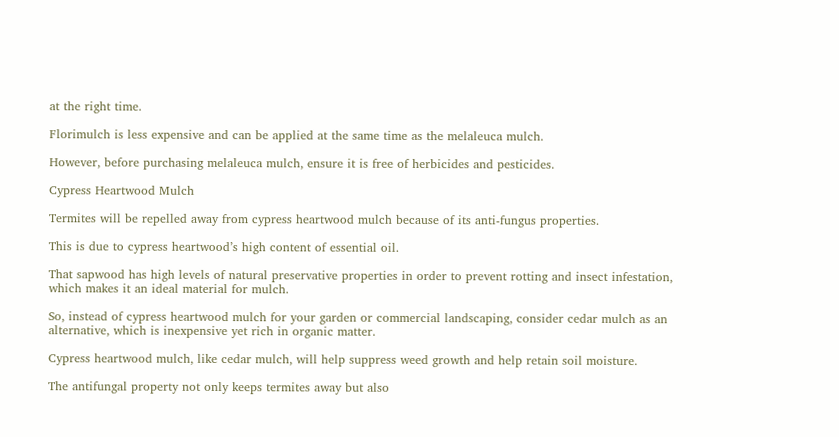at the right time.

Florimulch is less expensive and can be applied at the same time as the melaleuca mulch.

However, before purchasing melaleuca mulch, ensure it is free of herbicides and pesticides.

Cypress Heartwood Mulch

Termites will be repelled away from cypress heartwood mulch because of its anti-fungus properties.

This is due to cypress heartwood’s high content of essential oil.

That sapwood has high levels of natural preservative properties in order to prevent rotting and insect infestation, which makes it an ideal material for mulch.

So, instead of cypress heartwood mulch for your garden or commercial landscaping, consider cedar mulch as an alternative, which is inexpensive yet rich in organic matter.

Cypress heartwood mulch, like cedar mulch, will help suppress weed growth and help retain soil moisture.

The antifungal property not only keeps termites away but also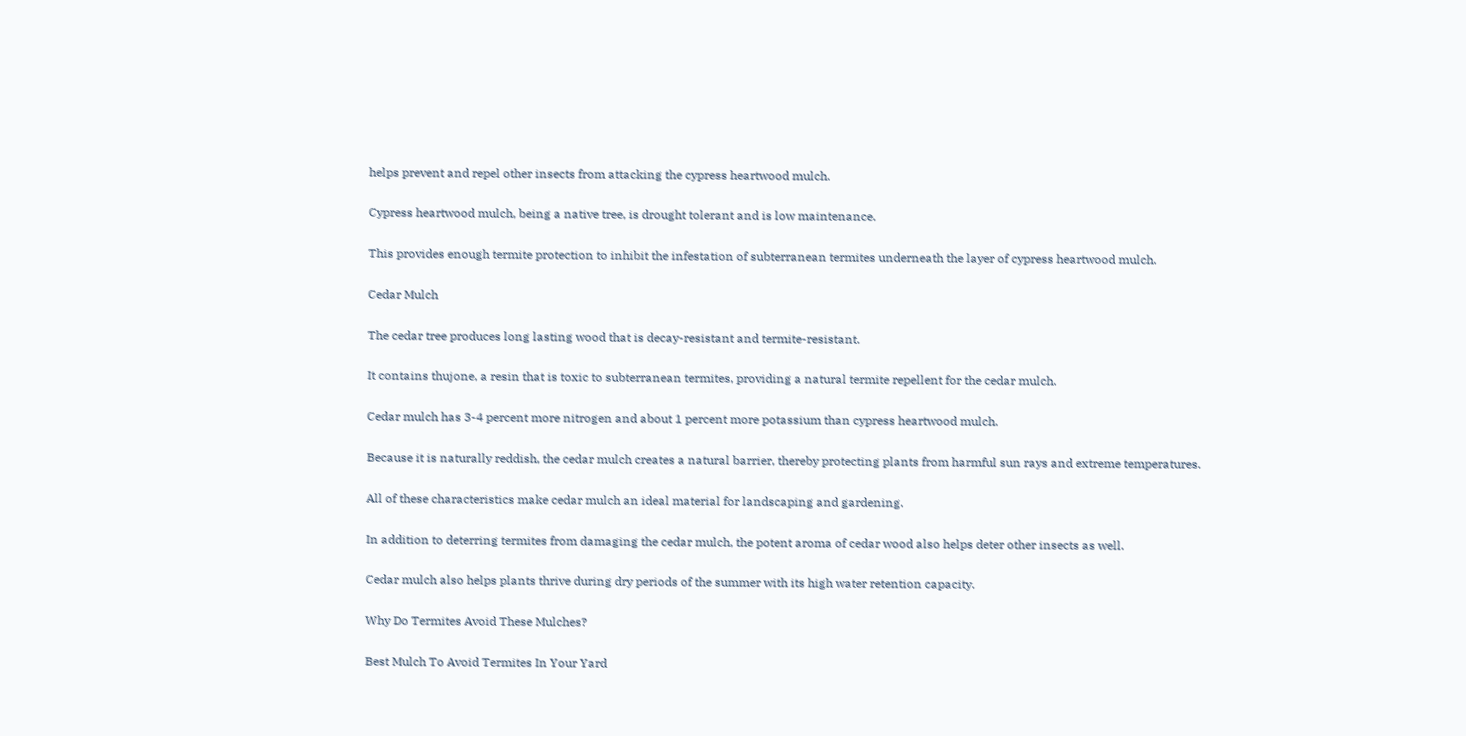helps prevent and repel other insects from attacking the cypress heartwood mulch.

Cypress heartwood mulch, being a native tree, is drought tolerant and is low maintenance.

This provides enough termite protection to inhibit the infestation of subterranean termites underneath the layer of cypress heartwood mulch.

Cedar Mulch

The cedar tree produces long lasting wood that is decay-resistant and termite-resistant.

It contains thujone, a resin that is toxic to subterranean termites, providing a natural termite repellent for the cedar mulch.

Cedar mulch has 3-4 percent more nitrogen and about 1 percent more potassium than cypress heartwood mulch.

Because it is naturally reddish, the cedar mulch creates a natural barrier, thereby protecting plants from harmful sun rays and extreme temperatures.

All of these characteristics make cedar mulch an ideal material for landscaping and gardening.

In addition to deterring termites from damaging the cedar mulch, the potent aroma of cedar wood also helps deter other insects as well.

Cedar mulch also helps plants thrive during dry periods of the summer with its high water retention capacity.

Why Do Termites Avoid These Mulches?

Best Mulch To Avoid Termites In Your Yard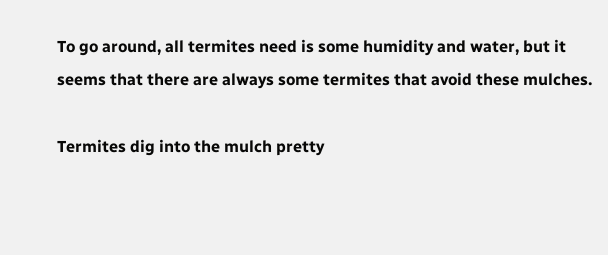To go around, all termites need is some humidity and water, but it seems that there are always some termites that avoid these mulches.

Termites dig into the mulch pretty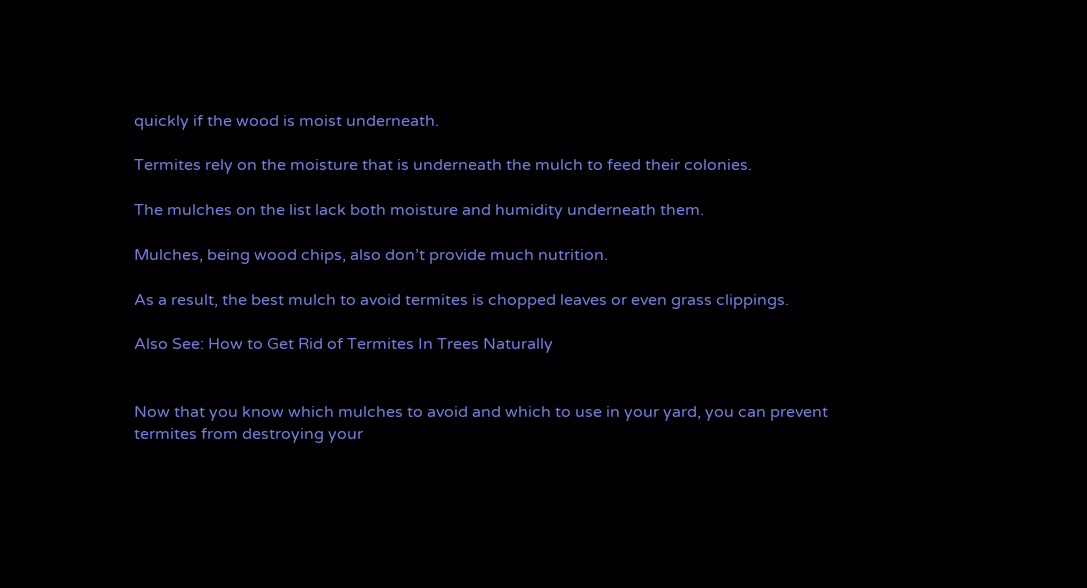quickly if the wood is moist underneath.

Termites rely on the moisture that is underneath the mulch to feed their colonies.

The mulches on the list lack both moisture and humidity underneath them.

Mulches, being wood chips, also don’t provide much nutrition.

As a result, the best mulch to avoid termites is chopped leaves or even grass clippings.

Also See: How to Get Rid of Termites In Trees Naturally


Now that you know which mulches to avoid and which to use in your yard, you can prevent termites from destroying your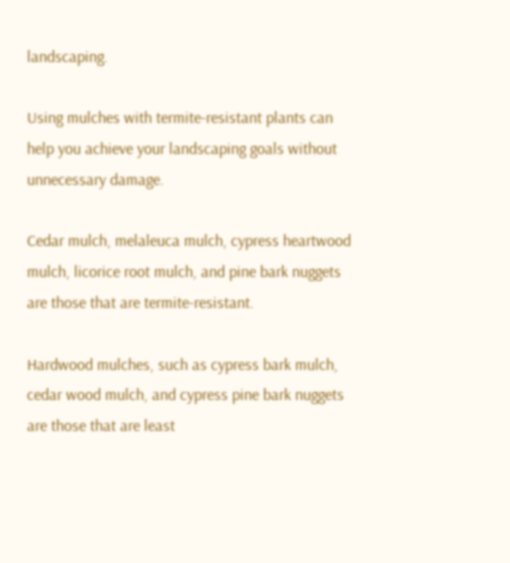landscaping.

Using mulches with termite-resistant plants can help you achieve your landscaping goals without unnecessary damage.

Cedar mulch, melaleuca mulch, cypress heartwood mulch, licorice root mulch, and pine bark nuggets are those that are termite-resistant.

Hardwood mulches, such as cypress bark mulch, cedar wood mulch, and cypress pine bark nuggets are those that are least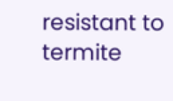resistant to termite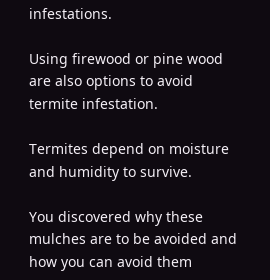infestations.

Using firewood or pine wood are also options to avoid termite infestation.

Termites depend on moisture and humidity to survive.

You discovered why these mulches are to be avoided and how you can avoid them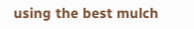using the best mulch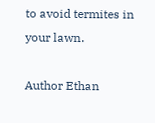to avoid termites in your lawn.

Author Ethan